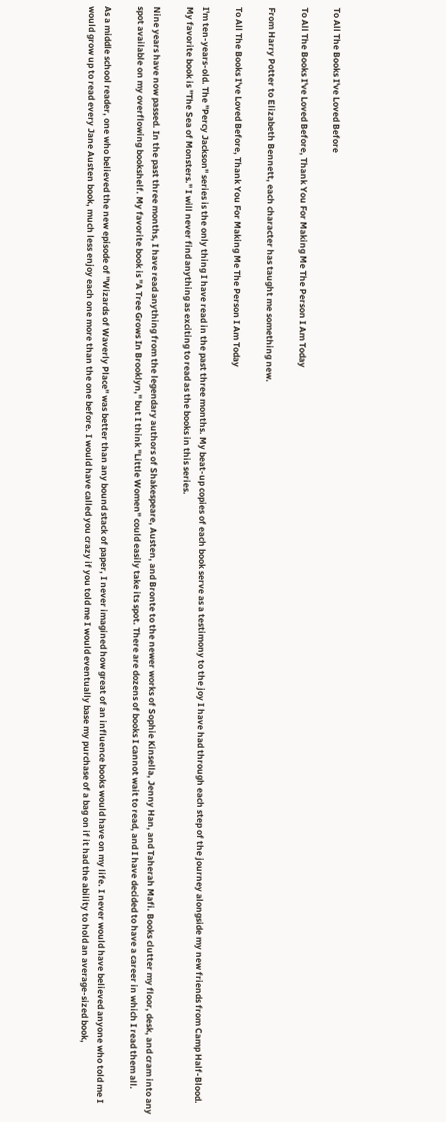To All The Books I've Loved Before

To All The Books I've Loved Before, Thank You For Making Me The Person I Am Today

From Harry Potter to Elizabeth Bennett, each character has taught me something new.

To All The Books I've Loved Before, Thank You For Making Me The Person I Am Today

I'm ten-years-old. The "Percy Jackson" series is the only thing I have read in the past three months. My beat-up copies of each book serve as a testimony to the joy I have had through each step of the journey alongside my new friends from Camp Half-Blood. My favorite book is "The Sea of Monsters." I will never find anything as exciting to read as the books in this series.

Nine years have now passed. In the past three months, I have read anything from the legendary authors of Shakespeare, Austen, and Bronte to the newer works of Sophie Kinsella, Jenny Han, and Taherah Mafi. Books clutter my floor, desk, and cram into any spot available on my overflowing bookshelf. My favorite book is "A Tree Grows In Brooklyn," but I think "Little Women" could easily take its spot. There are dozens of books I cannot wait to read, and I have decided to have a career in which I read them all.

As a middle school reader, one who believed the new episode of "Wizards of Waverly Place" was better than any bound stack of paper, I never imagined how great of an influence books would have on my life. I never would have believed anyone who told me I would grow up to read every Jane Austen book, much less enjoy each one more than the one before. I would have called you crazy if you told me I would eventually base my purchase of a bag on if it had the ability to hold an average-sized book,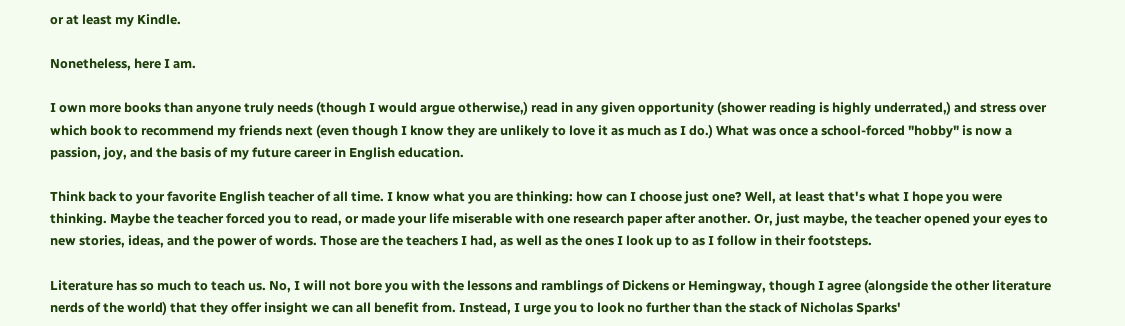or at least my Kindle.

Nonetheless, here I am.

I own more books than anyone truly needs (though I would argue otherwise,) read in any given opportunity (shower reading is highly underrated,) and stress over which book to recommend my friends next (even though I know they are unlikely to love it as much as I do.) What was once a school-forced "hobby" is now a passion, joy, and the basis of my future career in English education.

Think back to your favorite English teacher of all time. I know what you are thinking: how can I choose just one? Well, at least that's what I hope you were thinking. Maybe the teacher forced you to read, or made your life miserable with one research paper after another. Or, just maybe, the teacher opened your eyes to new stories, ideas, and the power of words. Those are the teachers I had, as well as the ones I look up to as I follow in their footsteps.

Literature has so much to teach us. No, I will not bore you with the lessons and ramblings of Dickens or Hemingway, though I agree (alongside the other literature nerds of the world) that they offer insight we can all benefit from. Instead, I urge you to look no further than the stack of Nicholas Sparks'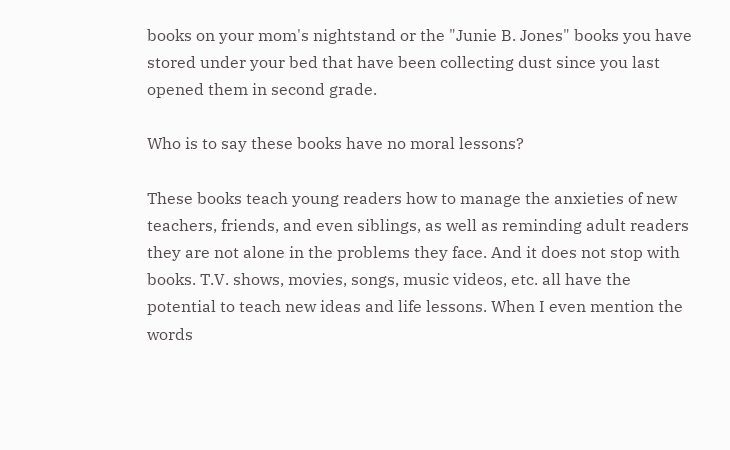books on your mom's nightstand or the "Junie B. Jones" books you have stored under your bed that have been collecting dust since you last opened them in second grade.

Who is to say these books have no moral lessons?

These books teach young readers how to manage the anxieties of new teachers, friends, and even siblings, as well as reminding adult readers they are not alone in the problems they face. And it does not stop with books. T.V. shows, movies, songs, music videos, etc. all have the potential to teach new ideas and life lessons. When I even mention the words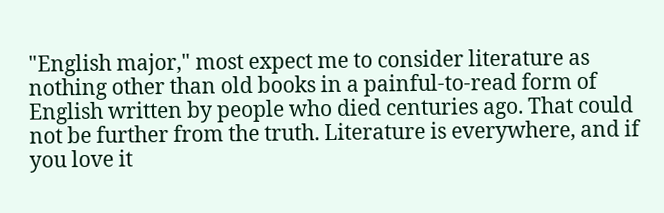"English major," most expect me to consider literature as nothing other than old books in a painful-to-read form of English written by people who died centuries ago. That could not be further from the truth. Literature is everywhere, and if you love it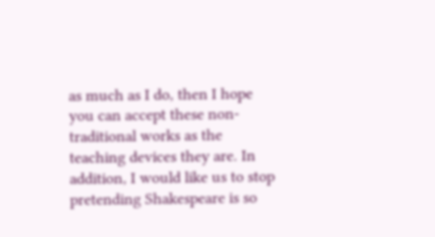as much as I do, then I hope you can accept these non-traditional works as the teaching devices they are. In addition, I would like us to stop pretending Shakespeare is so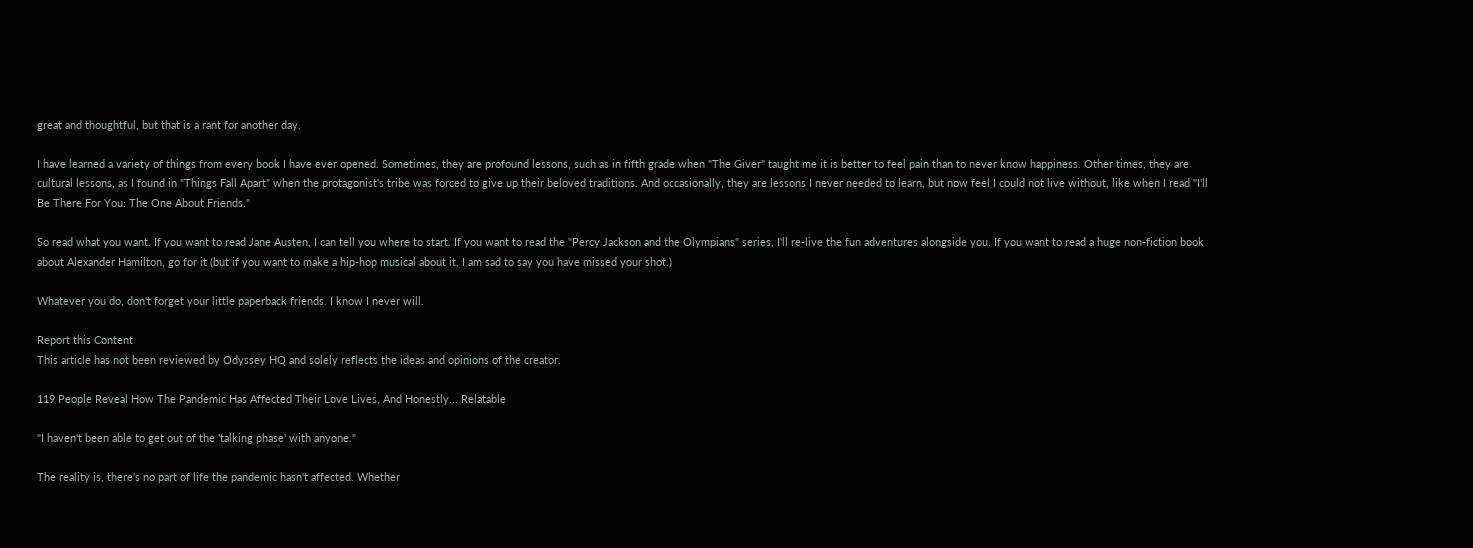great and thoughtful, but that is a rant for another day.

I have learned a variety of things from every book I have ever opened. Sometimes, they are profound lessons, such as in fifth grade when "The Giver" taught me it is better to feel pain than to never know happiness. Other times, they are cultural lessons, as I found in "Things Fall Apart" when the protagonist's tribe was forced to give up their beloved traditions. And occasionally, they are lessons I never needed to learn, but now feel I could not live without, like when I read "I'll Be There For You: The One About Friends."

So read what you want. If you want to read Jane Austen, I can tell you where to start. If you want to read the "Percy Jackson and the Olympians" series, I'll re-live the fun adventures alongside you. If you want to read a huge non-fiction book about Alexander Hamilton, go for it (but if you want to make a hip-hop musical about it, I am sad to say you have missed your shot.)

Whatever you do, don't forget your little paperback friends. I know I never will.

Report this Content
This article has not been reviewed by Odyssey HQ and solely reflects the ideas and opinions of the creator.

119 People Reveal How The Pandemic Has Affected Their Love Lives, And Honestly... Relatable

"I haven't been able to get out of the 'talking phase' with anyone."

The reality is, there's no part of life the pandemic hasn't affected. Whether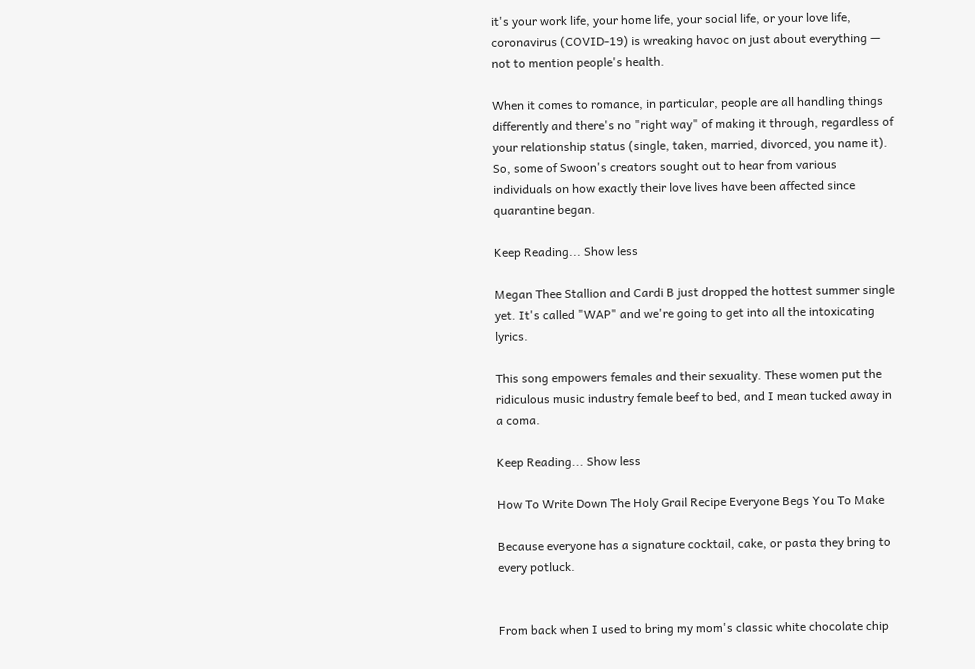it's your work life, your home life, your social life, or your love life, coronavirus (COVID-19) is wreaking havoc on just about everything — not to mention people's health.

When it comes to romance, in particular, people are all handling things differently and there's no "right way" of making it through, regardless of your relationship status (single, taken, married, divorced, you name it). So, some of Swoon's creators sought out to hear from various individuals on how exactly their love lives have been affected since quarantine began.

Keep Reading... Show less

Megan Thee Stallion and Cardi B just dropped the hottest summer single yet. It's called "WAP" and we're going to get into all the intoxicating lyrics.

This song empowers females and their sexuality. These women put the ridiculous music industry female beef to bed, and I mean tucked away in a coma.

Keep Reading... Show less

How To Write Down The Holy Grail Recipe Everyone Begs You To Make

Because everyone has a signature cocktail, cake, or pasta they bring to every potluck.


From back when I used to bring my mom's classic white chocolate chip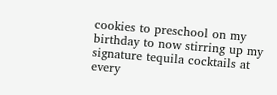cookies to preschool on my birthday to now stirring up my signature tequila cocktails at every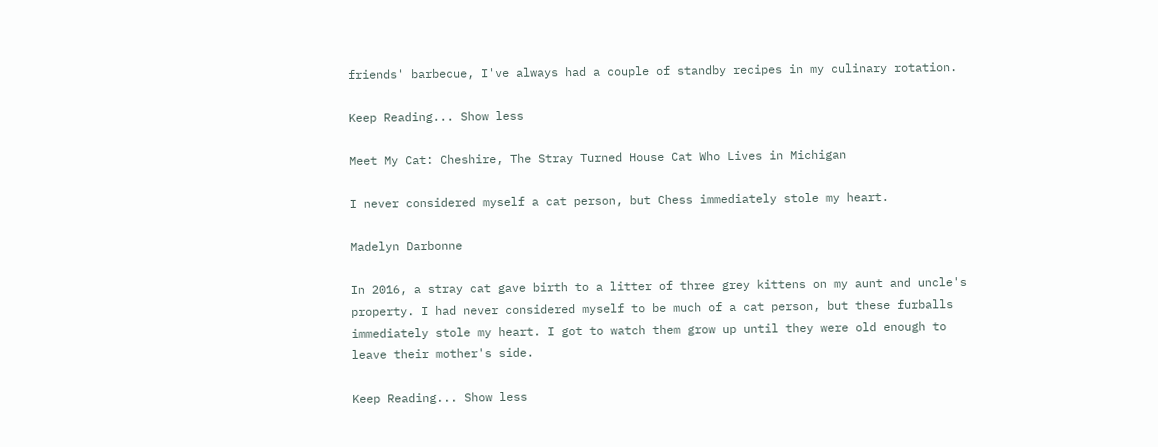friends' barbecue, I've always had a couple of standby recipes in my culinary rotation.

Keep Reading... Show less

Meet My Cat: Cheshire, The Stray Turned House Cat Who Lives in Michigan

I never considered myself a cat person, but Chess immediately stole my heart.

Madelyn Darbonne

In 2016, a stray cat gave birth to a litter of three grey kittens on my aunt and uncle's property. I had never considered myself to be much of a cat person, but these furballs immediately stole my heart. I got to watch them grow up until they were old enough to leave their mother's side.

Keep Reading... Show less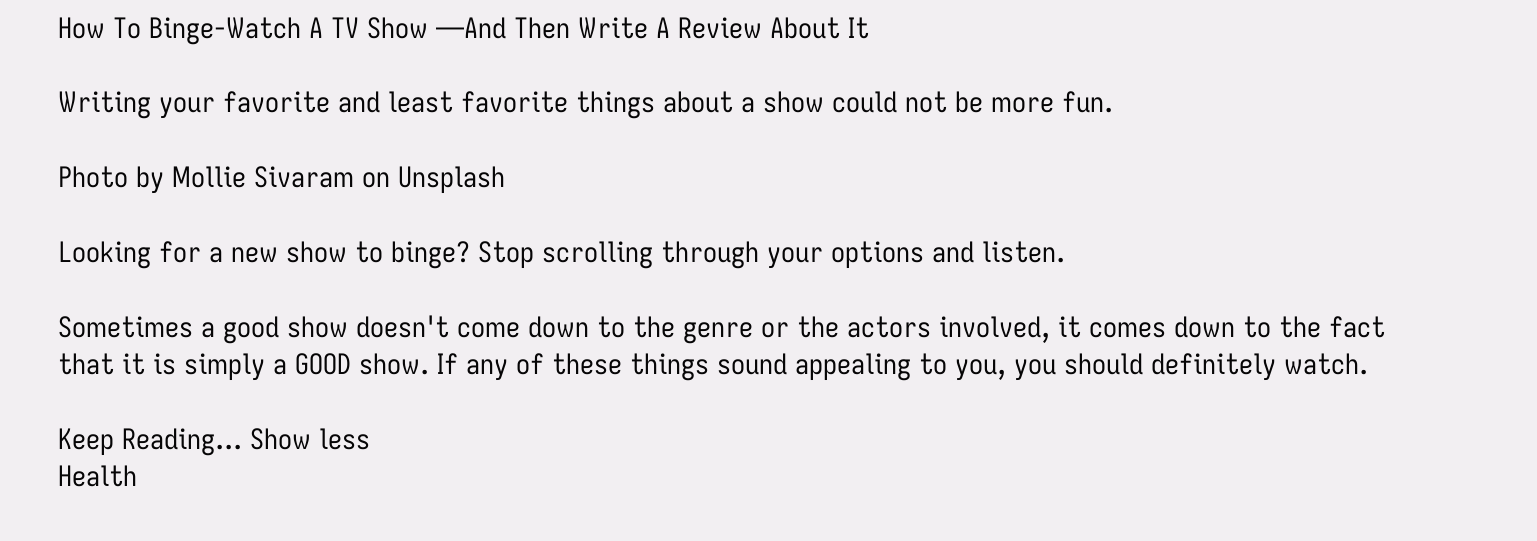How To Binge-Watch A TV Show —And Then Write A Review About It

Writing your favorite and least favorite things about a show could not be more fun.

Photo by Mollie Sivaram on Unsplash

Looking for a new show to binge? Stop scrolling through your options and listen.

Sometimes a good show doesn't come down to the genre or the actors involved, it comes down to the fact that it is simply a GOOD show. If any of these things sound appealing to you, you should definitely watch.

Keep Reading... Show less
Health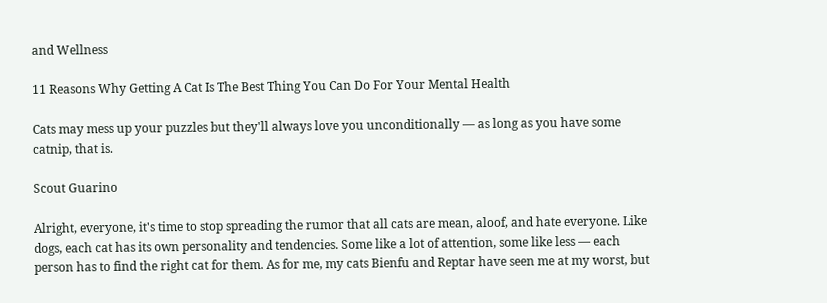and Wellness

11 Reasons Why Getting A Cat Is The Best Thing You Can Do For Your Mental Health

Cats may mess up your puzzles but they'll always love you unconditionally — as long as you have some catnip, that is.

Scout Guarino

Alright, everyone, it's time to stop spreading the rumor that all cats are mean, aloof, and hate everyone. Like dogs, each cat has its own personality and tendencies. Some like a lot of attention, some like less — each person has to find the right cat for them. As for me, my cats Bienfu and Reptar have seen me at my worst, but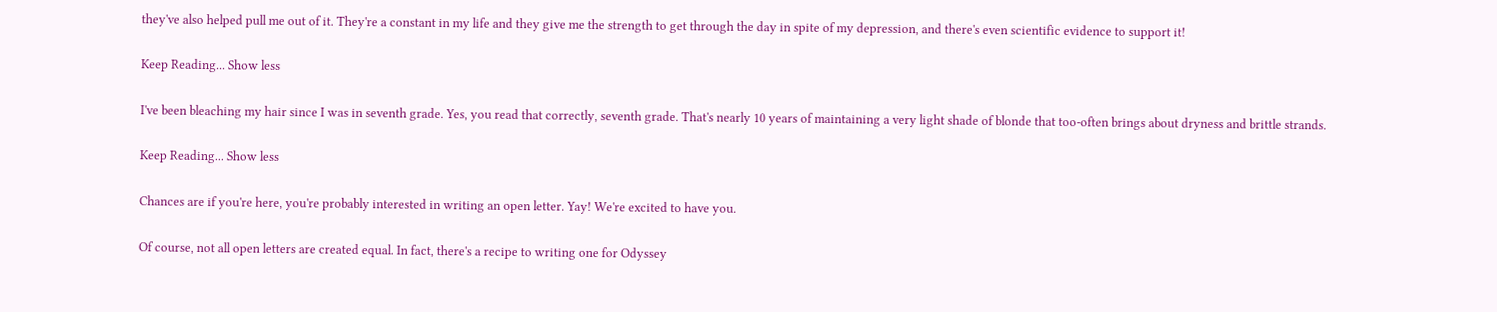they've also helped pull me out of it. They're a constant in my life and they give me the strength to get through the day in spite of my depression, and there's even scientific evidence to support it!

Keep Reading... Show less

I've been bleaching my hair since I was in seventh grade. Yes, you read that correctly, seventh grade. That's nearly 10 years of maintaining a very light shade of blonde that too-often brings about dryness and brittle strands.

Keep Reading... Show less

Chances are if you're here, you're probably interested in writing an open letter. Yay! We're excited to have you.

Of course, not all open letters are created equal. In fact, there's a recipe to writing one for Odyssey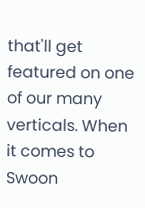that'll get featured on one of our many verticals. When it comes to Swoon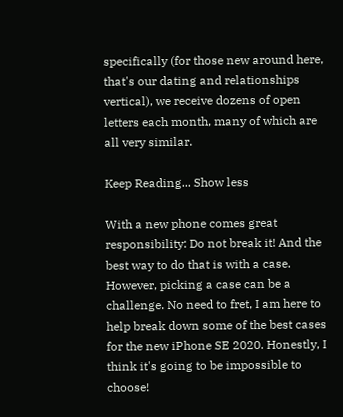specifically (for those new around here, that's our dating and relationships vertical), we receive dozens of open letters each month, many of which are all very similar.

Keep Reading... Show less

With a new phone comes great responsibility: Do not break it! And the best way to do that is with a case. However, picking a case can be a challenge. No need to fret, I am here to help break down some of the best cases for the new iPhone SE 2020. Honestly, I think it's going to be impossible to choose!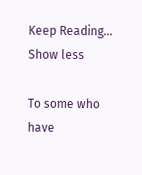Keep Reading... Show less

To some who have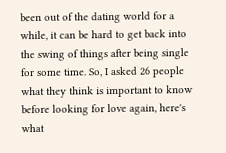been out of the dating world for a while, it can be hard to get back into the swing of things after being single for some time. So, I asked 26 people what they think is important to know before looking for love again, here's what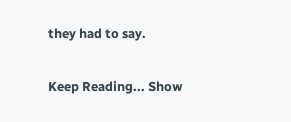they had to say.

Keep Reading... Show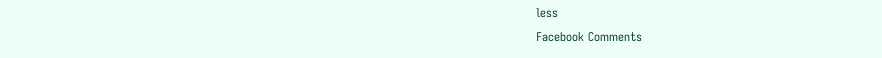less
Facebook Comments